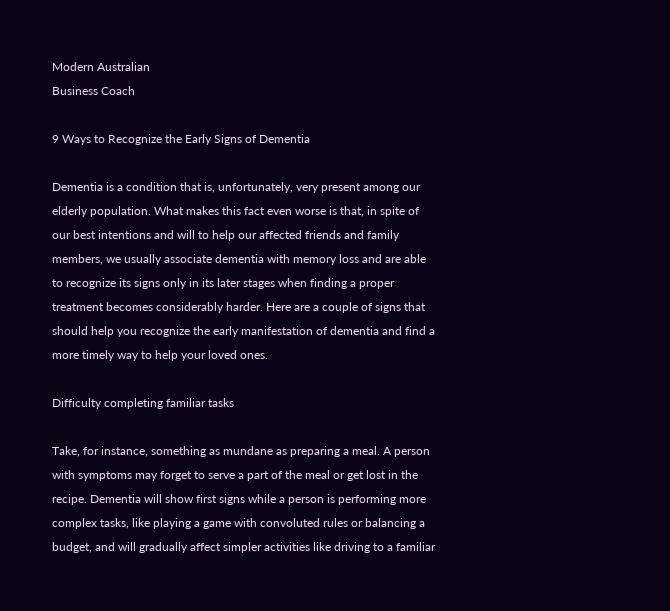Modern Australian
Business Coach

9 Ways to Recognize the Early Signs of Dementia

Dementia is a condition that is, unfortunately, very present among our elderly population. What makes this fact even worse is that, in spite of our best intentions and will to help our affected friends and family members, we usually associate dementia with memory loss and are able to recognize its signs only in its later stages when finding a proper treatment becomes considerably harder. Here are a couple of signs that should help you recognize the early manifestation of dementia and find a more timely way to help your loved ones.

Difficulty completing familiar tasks

Take, for instance, something as mundane as preparing a meal. A person with symptoms may forget to serve a part of the meal or get lost in the recipe. Dementia will show first signs while a person is performing more complex tasks, like playing a game with convoluted rules or balancing a budget, and will gradually affect simpler activities like driving to a familiar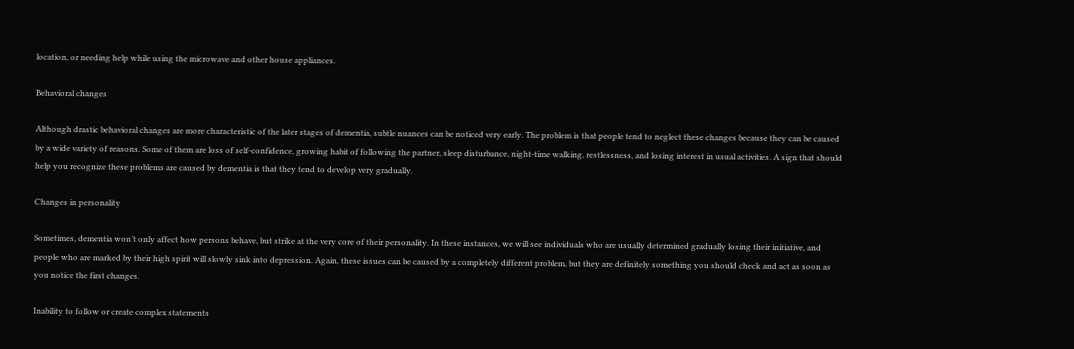location, or needing help while using the microwave and other house appliances.

Behavioral changes

Although drastic behavioral changes are more characteristic of the later stages of dementia, subtle nuances can be noticed very early. The problem is that people tend to neglect these changes because they can be caused by a wide variety of reasons. Some of them are loss of self-confidence, growing habit of following the partner, sleep disturbance, night-time walking, restlessness, and losing interest in usual activities. A sign that should help you recognize these problems are caused by dementia is that they tend to develop very gradually.

Changes in personality

Sometimes, dementia won’t only affect how persons behave, but strike at the very core of their personality. In these instances, we will see individuals who are usually determined gradually losing their initiative, and people who are marked by their high spirit will slowly sink into depression. Again, these issues can be caused by a completely different problem, but they are definitely something you should check and act as soon as you notice the first changes.

Inability to follow or create complex statements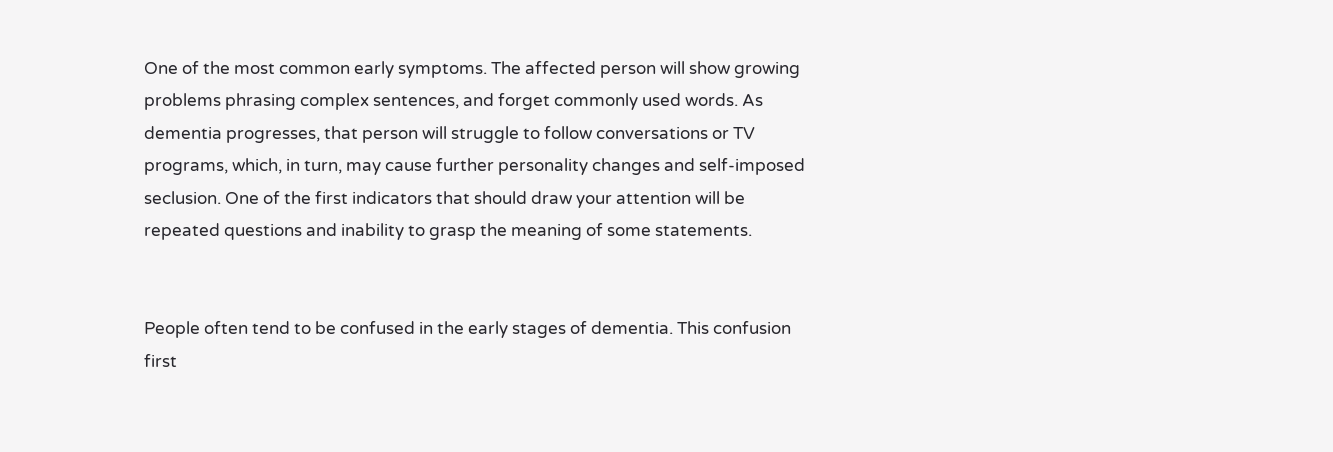One of the most common early symptoms. The affected person will show growing problems phrasing complex sentences, and forget commonly used words. As dementia progresses, that person will struggle to follow conversations or TV programs, which, in turn, may cause further personality changes and self-imposed seclusion. One of the first indicators that should draw your attention will be repeated questions and inability to grasp the meaning of some statements.


People often tend to be confused in the early stages of dementia. This confusion first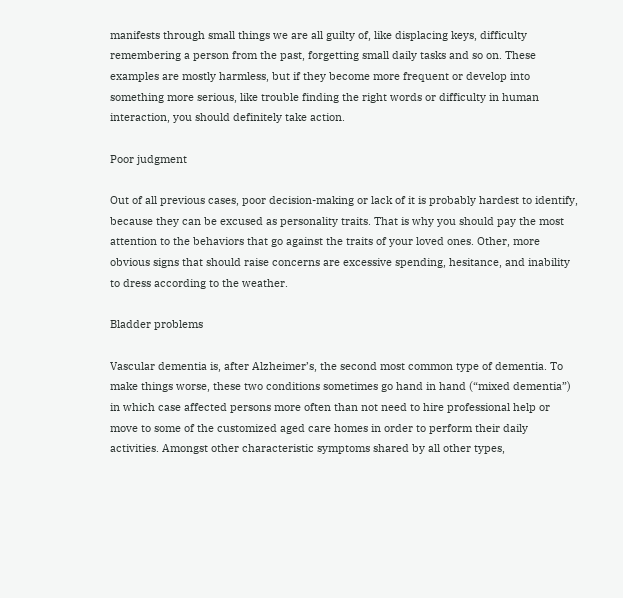manifests through small things we are all guilty of, like displacing keys, difficulty remembering a person from the past, forgetting small daily tasks and so on. These examples are mostly harmless, but if they become more frequent or develop into something more serious, like trouble finding the right words or difficulty in human interaction, you should definitely take action.

Poor judgment

Out of all previous cases, poor decision-making or lack of it is probably hardest to identify, because they can be excused as personality traits. That is why you should pay the most attention to the behaviors that go against the traits of your loved ones. Other, more obvious signs that should raise concerns are excessive spending, hesitance, and inability to dress according to the weather.

Bladder problems

Vascular dementia is, after Alzheimer’s, the second most common type of dementia. To make things worse, these two conditions sometimes go hand in hand (“mixed dementia”) in which case affected persons more often than not need to hire professional help or move to some of the customized aged care homes in order to perform their daily activities. Amongst other characteristic symptoms shared by all other types,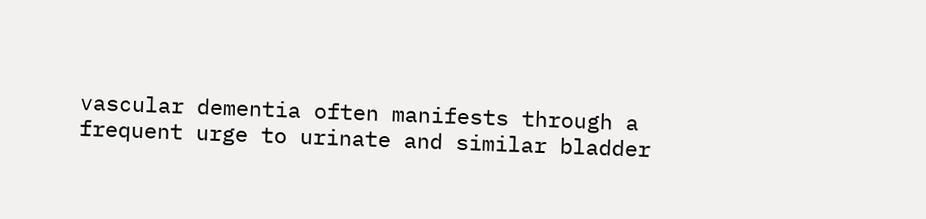vascular dementia often manifests through a frequent urge to urinate and similar bladder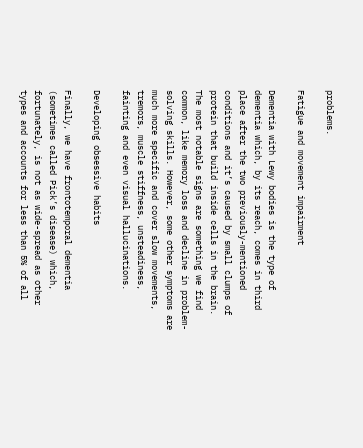problems.

Fatigue and movement impairment

Dementia with Lewy bodies is the type of dementia which, by its reach, comes in third place after the two previously-mentioned conditions and it’s caused by small clumps of protein that build inside cells in the brain. The most notable signs are something we find common, like memory loss and decline in problem-solving skills. However, some other symptoms are much more specific and cover slow movements, tremors, muscle stiffness, unsteadiness, fainting and even visual hallucinations.

Developing obsessive habits

Finally, we have frontotemporal dementia (sometimes called Pick’s disease) which, fortunately, is not as wide-spread as other types and accounts for less than 5% of all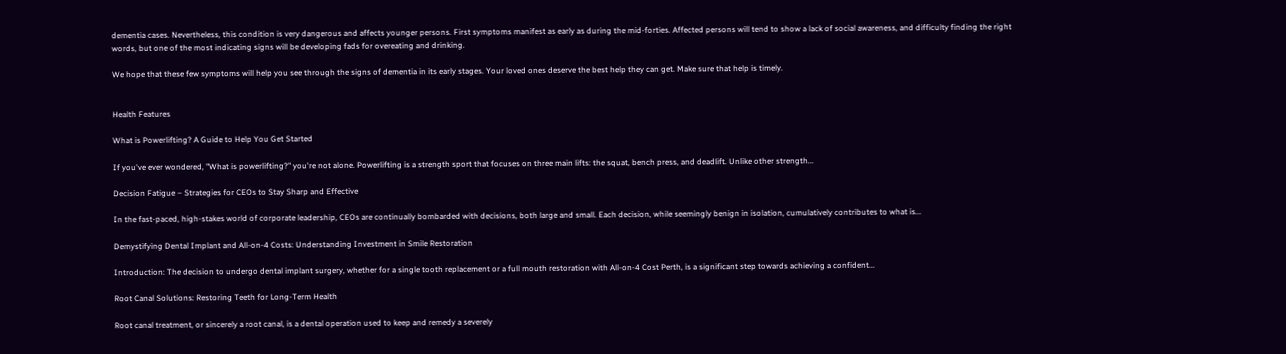dementia cases. Nevertheless, this condition is very dangerous and affects younger persons. First symptoms manifest as early as during the mid-forties. Affected persons will tend to show a lack of social awareness, and difficulty finding the right words, but one of the most indicating signs will be developing fads for overeating and drinking.

We hope that these few symptoms will help you see through the signs of dementia in its early stages. Your loved ones deserve the best help they can get. Make sure that help is timely.


Health Features

What is Powerlifting? A Guide to Help You Get Started

If you've ever wondered, "What is powerlifting?" you're not alone. Powerlifting is a strength sport that focuses on three main lifts: the squat, bench press, and deadlift. Unlike other strength...

Decision Fatigue – Strategies for CEOs to Stay Sharp and Effective

In the fast-paced, high-stakes world of corporate leadership, CEOs are continually bombarded with decisions, both large and small. Each decision, while seemingly benign in isolation, cumulatively contributes to what is...

Demystifying Dental Implant and All-on-4 Costs: Understanding Investment in Smile Restoration

Introduction: The decision to undergo dental implant surgery, whether for a single tooth replacement or a full mouth restoration with All-on-4 Cost Perth, is a significant step towards achieving a confident...

Root Canal Solutions: Restoring Teeth for Long-Term Health

Root canal treatment, or sincerely a root canal, is a dental operation used to keep and remedy a severely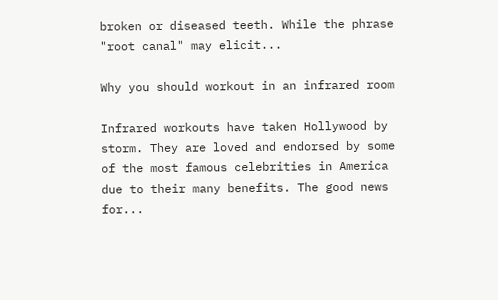broken or diseased teeth. While the phrase "root canal" may elicit...

Why you should workout in an infrared room

Infrared workouts have taken Hollywood by storm. They are loved and endorsed by some of the most famous celebrities in America due to their many benefits. The good news for...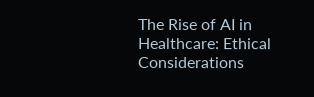The Rise of AI in Healthcare: Ethical Considerations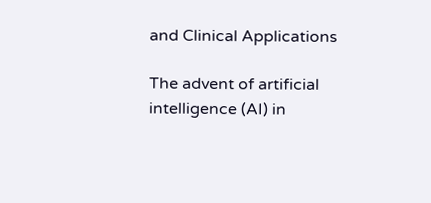and Clinical Applications

The advent of artificial intelligence (AI) in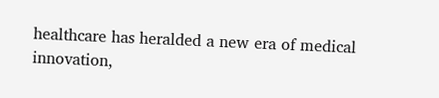healthcare has heralded a new era of medical innovation,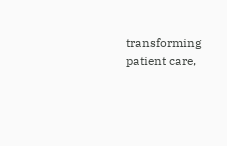transforming patient care,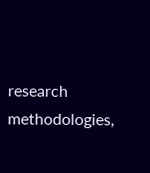research methodologies,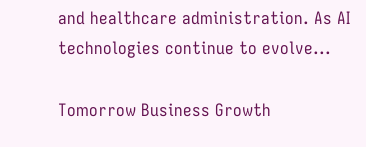and healthcare administration. As AI technologies continue to evolve...

Tomorrow Business Growth